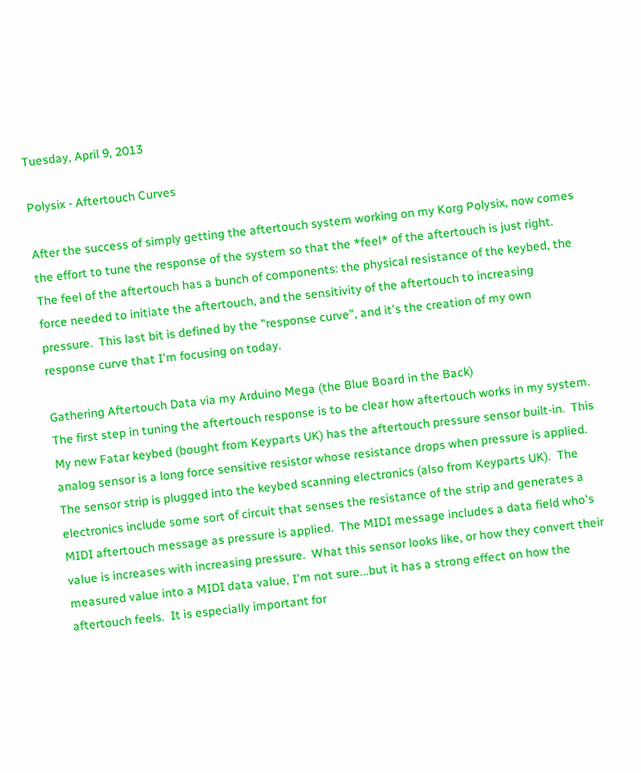Tuesday, April 9, 2013

Polysix - Aftertouch Curves

After the success of simply getting the aftertouch system working on my Korg Polysix, now comes the effort to tune the response of the system so that the *feel* of the aftertouch is just right.  The feel of the aftertouch has a bunch of components: the physical resistance of the keybed, the force needed to initiate the aftertouch, and the sensitivity of the aftertouch to increasing pressure.  This last bit is defined by the "response curve", and it's the creation of my own response curve that I'm focusing on today.

Gathering Aftertouch Data via my Arduino Mega (the Blue Board in the Back)
The first step in tuning the aftertouch response is to be clear how aftertouch works in my system.  My new Fatar keybed (bought from Keyparts UK) has the aftertouch pressure sensor built-in.  This analog sensor is a long force sensitive resistor whose resistance drops when pressure is applied.  The sensor strip is plugged into the keybed scanning electronics (also from Keyparts UK).  The electronics include some sort of circuit that senses the resistance of the strip and generates a MIDI aftertouch message as pressure is applied.  The MIDI message includes a data field who's value is increases with increasing pressure.  What this sensor looks like, or how they convert their measured value into a MIDI data value, I'm not sure...but it has a strong effect on how the aftertouch feels.  It is especially important for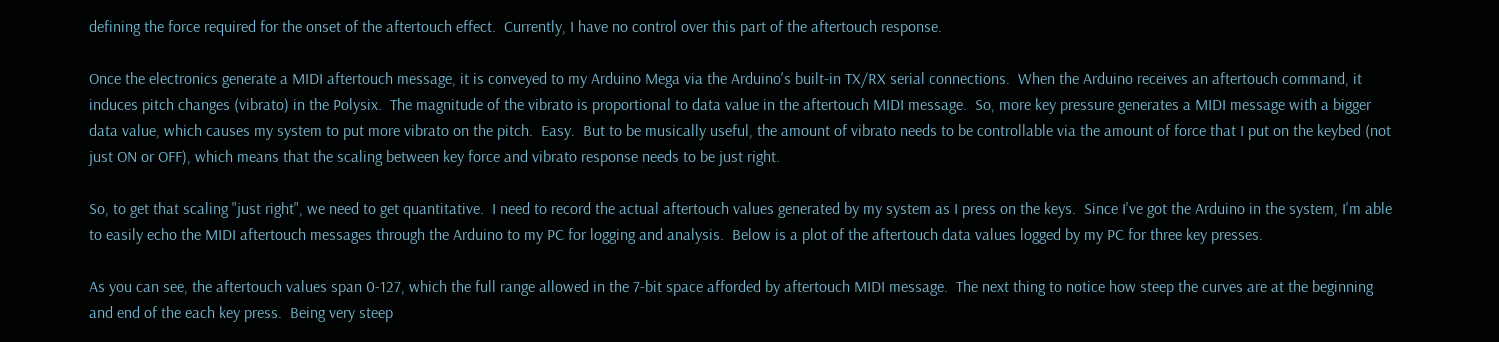defining the force required for the onset of the aftertouch effect.  Currently, I have no control over this part of the aftertouch response.

Once the electronics generate a MIDI aftertouch message, it is conveyed to my Arduino Mega via the Arduino's built-in TX/RX serial connections.  When the Arduino receives an aftertouch command, it induces pitch changes (vibrato) in the Polysix.  The magnitude of the vibrato is proportional to data value in the aftertouch MIDI message.  So, more key pressure generates a MIDI message with a bigger data value, which causes my system to put more vibrato on the pitch.  Easy.  But to be musically useful, the amount of vibrato needs to be controllable via the amount of force that I put on the keybed (not just ON or OFF), which means that the scaling between key force and vibrato response needs to be just right.

So, to get that scaling "just right", we need to get quantitative.  I need to record the actual aftertouch values generated by my system as I press on the keys.  Since I've got the Arduino in the system, I'm able to easily echo the MIDI aftertouch messages through the Arduino to my PC for logging and analysis.  Below is a plot of the aftertouch data values logged by my PC for three key presses.

As you can see, the aftertouch values span 0-127, which the full range allowed in the 7-bit space afforded by aftertouch MIDI message.  The next thing to notice how steep the curves are at the beginning and end of the each key press.  Being very steep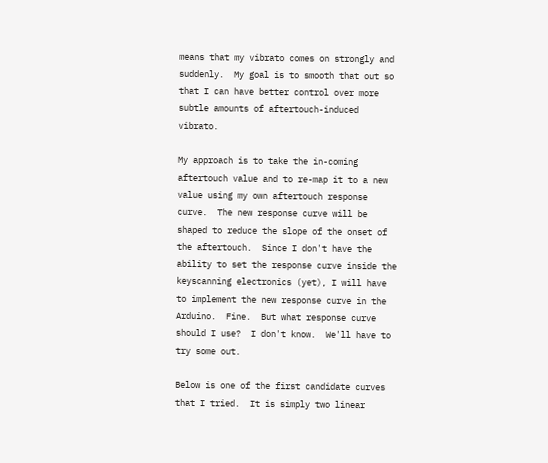means that my vibrato comes on strongly and suddenly.  My goal is to smooth that out so that I can have better control over more subtle amounts of aftertouch-induced vibrato.

My approach is to take the in-coming aftertouch value and to re-map it to a new value using my own aftertouch response curve.  The new response curve will be shaped to reduce the slope of the onset of the aftertouch.  Since I don't have the ability to set the response curve inside the keyscanning electronics (yet), I will have to implement the new response curve in the Arduino.  Fine.  But what response curve should I use?  I don't know.  We'll have to try some out.

Below is one of the first candidate curves that I tried.  It is simply two linear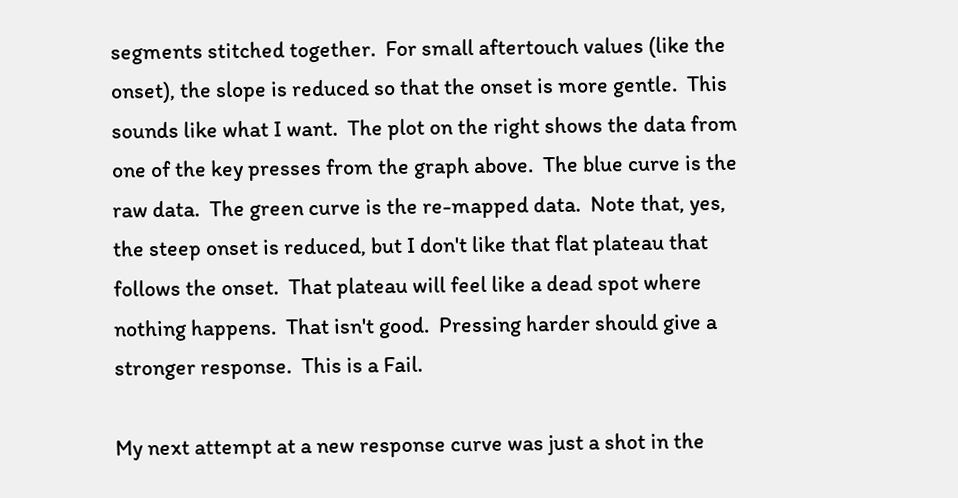segments stitched together.  For small aftertouch values (like the onset), the slope is reduced so that the onset is more gentle.  This sounds like what I want.  The plot on the right shows the data from one of the key presses from the graph above.  The blue curve is the raw data.  The green curve is the re-mapped data.  Note that, yes, the steep onset is reduced, but I don't like that flat plateau that follows the onset.  That plateau will feel like a dead spot where nothing happens.  That isn't good.  Pressing harder should give a stronger response.  This is a Fail.

My next attempt at a new response curve was just a shot in the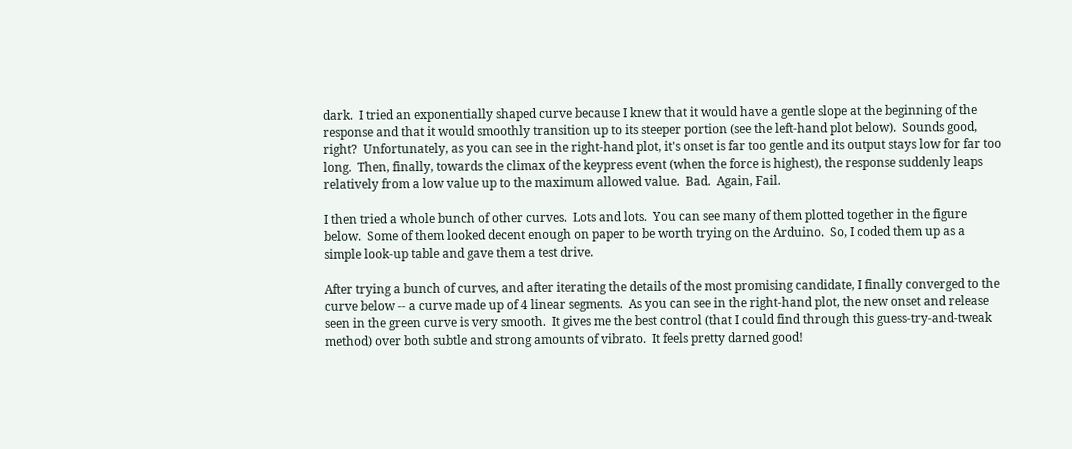dark.  I tried an exponentially shaped curve because I knew that it would have a gentle slope at the beginning of the response and that it would smoothly transition up to its steeper portion (see the left-hand plot below).  Sounds good, right?  Unfortunately, as you can see in the right-hand plot, it's onset is far too gentle and its output stays low for far too long.  Then, finally, towards the climax of the keypress event (when the force is highest), the response suddenly leaps relatively from a low value up to the maximum allowed value.  Bad.  Again, Fail.

I then tried a whole bunch of other curves.  Lots and lots.  You can see many of them plotted together in the figure below.  Some of them looked decent enough on paper to be worth trying on the Arduino.  So, I coded them up as a simple look-up table and gave them a test drive.

After trying a bunch of curves, and after iterating the details of the most promising candidate, I finally converged to the curve below -- a curve made up of 4 linear segments.  As you can see in the right-hand plot, the new onset and release seen in the green curve is very smooth.  It gives me the best control (that I could find through this guess-try-and-tweak method) over both subtle and strong amounts of vibrato.  It feels pretty darned good!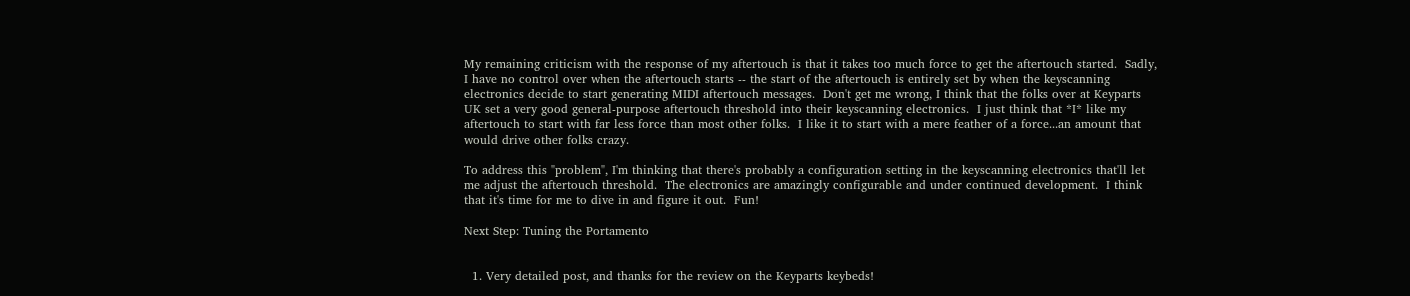My remaining criticism with the response of my aftertouch is that it takes too much force to get the aftertouch started.  Sadly, I have no control over when the aftertouch starts -- the start of the aftertouch is entirely set by when the keyscanning electronics decide to start generating MIDI aftertouch messages.  Don't get me wrong, I think that the folks over at Keyparts UK set a very good general-purpose aftertouch threshold into their keyscanning electronics.  I just think that *I* like my aftertouch to start with far less force than most other folks.  I like it to start with a mere feather of a force...an amount that would drive other folks crazy.

To address this "problem", I'm thinking that there's probably a configuration setting in the keyscanning electronics that'll let me adjust the aftertouch threshold.  The electronics are amazingly configurable and under continued development.  I think that it's time for me to dive in and figure it out.  Fun!

Next Step: Tuning the Portamento


  1. Very detailed post, and thanks for the review on the Keyparts keybeds!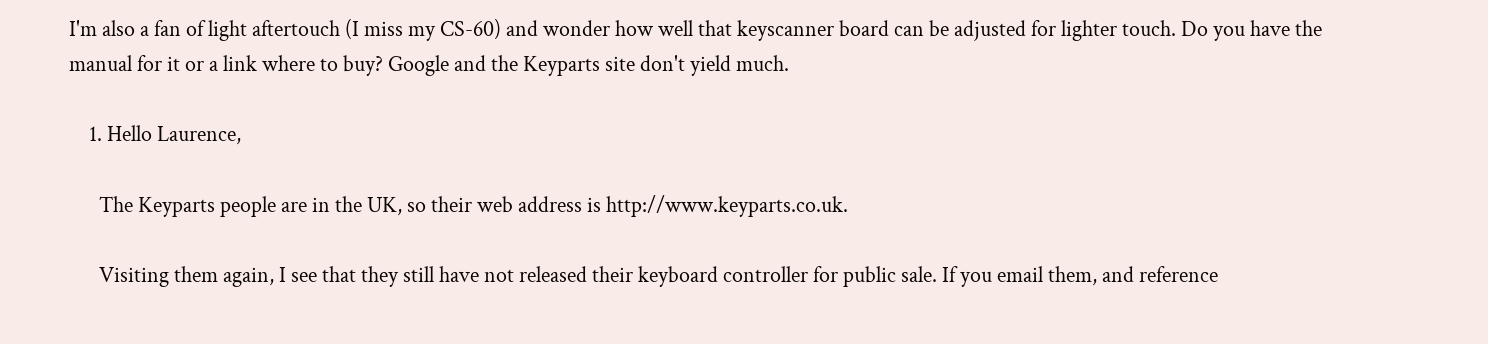I'm also a fan of light aftertouch (I miss my CS-60) and wonder how well that keyscanner board can be adjusted for lighter touch. Do you have the manual for it or a link where to buy? Google and the Keyparts site don't yield much.

    1. Hello Laurence,

      The Keyparts people are in the UK, so their web address is http://www.keyparts.co.uk.

      Visiting them again, I see that they still have not released their keyboard controller for public sale. If you email them, and reference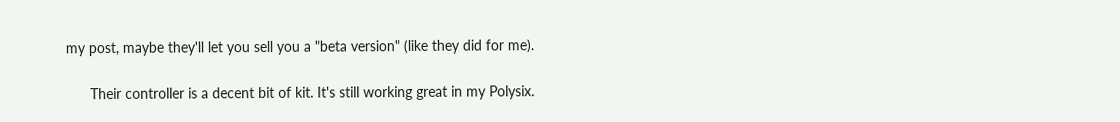my post, maybe they'll let you sell you a "beta version" (like they did for me).

      Their controller is a decent bit of kit. It's still working great in my Polysix.